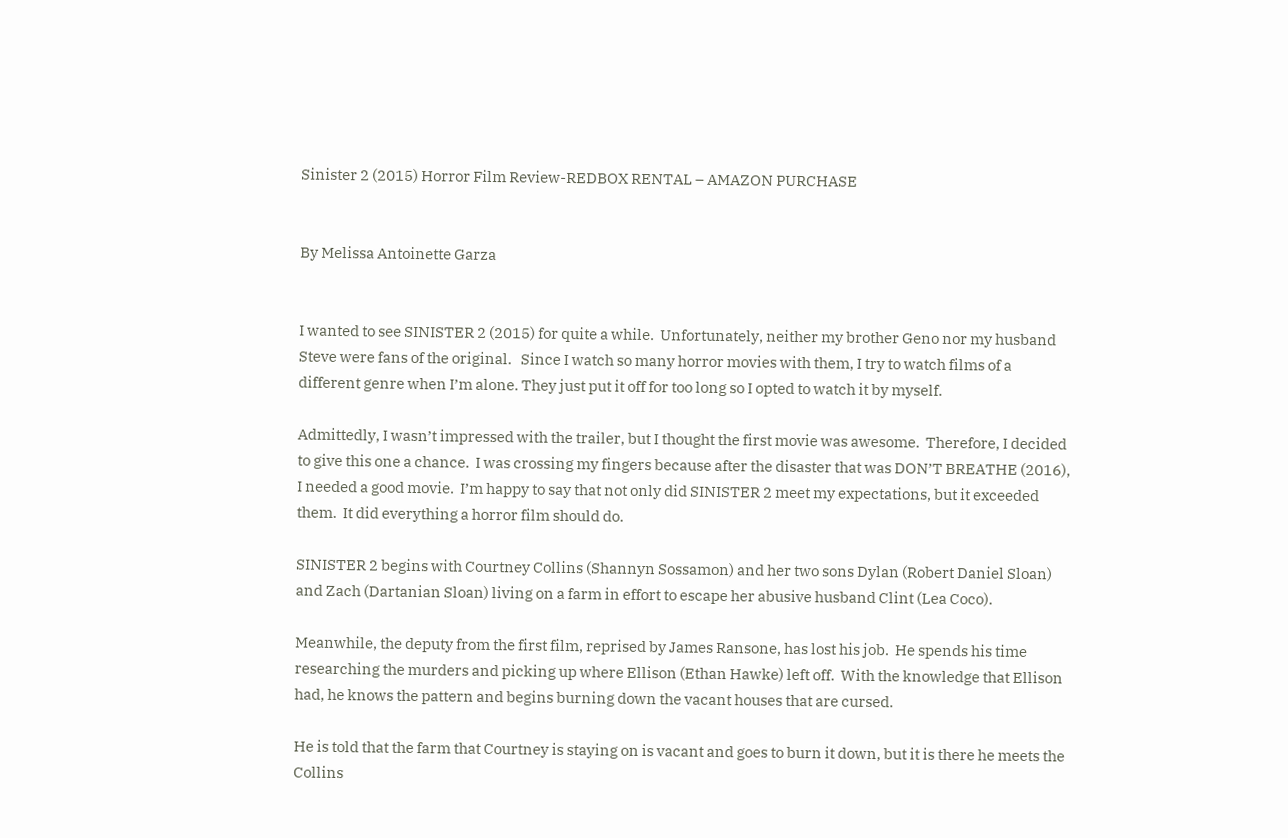Sinister 2 (2015) Horror Film Review-REDBOX RENTAL – AMAZON PURCHASE


By Melissa Antoinette Garza


I wanted to see SINISTER 2 (2015) for quite a while.  Unfortunately, neither my brother Geno nor my husband Steve were fans of the original.   Since I watch so many horror movies with them, I try to watch films of a different genre when I’m alone. They just put it off for too long so I opted to watch it by myself.

Admittedly, I wasn’t impressed with the trailer, but I thought the first movie was awesome.  Therefore, I decided to give this one a chance.  I was crossing my fingers because after the disaster that was DON’T BREATHE (2016), I needed a good movie.  I’m happy to say that not only did SINISTER 2 meet my expectations, but it exceeded them.  It did everything a horror film should do.

SINISTER 2 begins with Courtney Collins (Shannyn Sossamon) and her two sons Dylan (Robert Daniel Sloan) and Zach (Dartanian Sloan) living on a farm in effort to escape her abusive husband Clint (Lea Coco).

Meanwhile, the deputy from the first film, reprised by James Ransone, has lost his job.  He spends his time researching the murders and picking up where Ellison (Ethan Hawke) left off.  With the knowledge that Ellison had, he knows the pattern and begins burning down the vacant houses that are cursed.

He is told that the farm that Courtney is staying on is vacant and goes to burn it down, but it is there he meets the Collins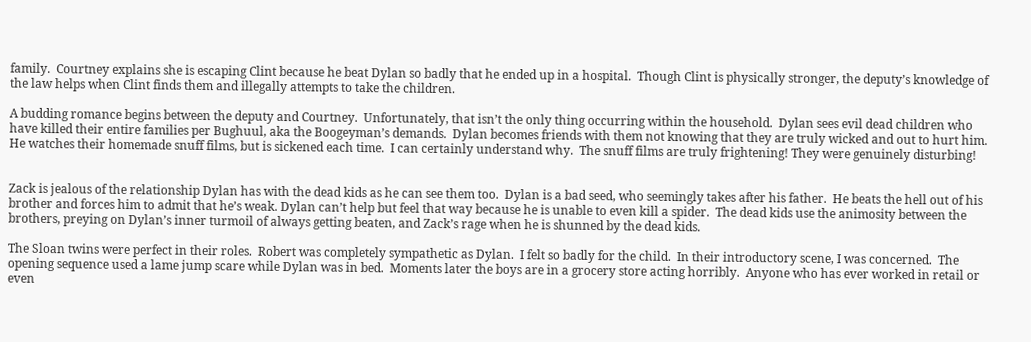family.  Courtney explains she is escaping Clint because he beat Dylan so badly that he ended up in a hospital.  Though Clint is physically stronger, the deputy’s knowledge of the law helps when Clint finds them and illegally attempts to take the children.

A budding romance begins between the deputy and Courtney.  Unfortunately, that isn’t the only thing occurring within the household.  Dylan sees evil dead children who have killed their entire families per Bughuul, aka the Boogeyman’s demands.  Dylan becomes friends with them not knowing that they are truly wicked and out to hurt him.  He watches their homemade snuff films, but is sickened each time.  I can certainly understand why.  The snuff films are truly frightening! They were genuinely disturbing!


Zack is jealous of the relationship Dylan has with the dead kids as he can see them too.  Dylan is a bad seed, who seemingly takes after his father.  He beats the hell out of his brother and forces him to admit that he’s weak. Dylan can’t help but feel that way because he is unable to even kill a spider.  The dead kids use the animosity between the brothers, preying on Dylan’s inner turmoil of always getting beaten, and Zack’s rage when he is shunned by the dead kids.

The Sloan twins were perfect in their roles.  Robert was completely sympathetic as Dylan.  I felt so badly for the child.  In their introductory scene, I was concerned.  The opening sequence used a lame jump scare while Dylan was in bed.  Moments later the boys are in a grocery store acting horribly.  Anyone who has ever worked in retail or even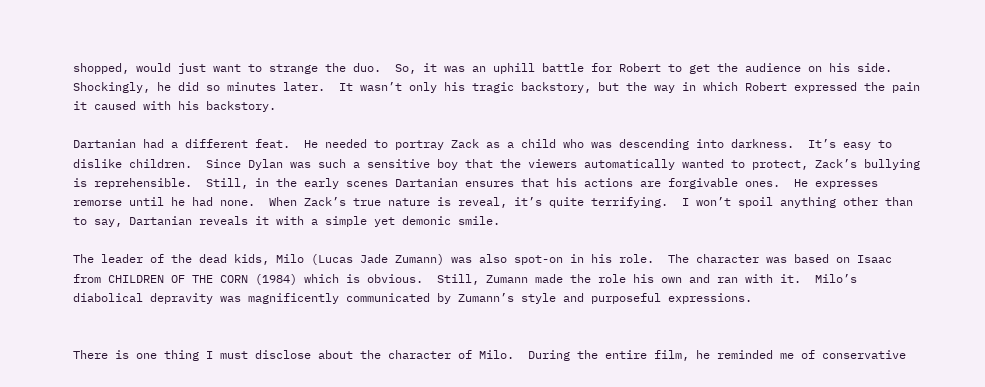shopped, would just want to strange the duo.  So, it was an uphill battle for Robert to get the audience on his side.  Shockingly, he did so minutes later.  It wasn’t only his tragic backstory, but the way in which Robert expressed the pain it caused with his backstory.

Dartanian had a different feat.  He needed to portray Zack as a child who was descending into darkness.  It’s easy to dislike children.  Since Dylan was such a sensitive boy that the viewers automatically wanted to protect, Zack’s bullying is reprehensible.  Still, in the early scenes Dartanian ensures that his actions are forgivable ones.  He expresses remorse until he had none.  When Zack’s true nature is reveal, it’s quite terrifying.  I won’t spoil anything other than to say, Dartanian reveals it with a simple yet demonic smile.

The leader of the dead kids, Milo (Lucas Jade Zumann) was also spot-on in his role.  The character was based on Isaac from CHILDREN OF THE CORN (1984) which is obvious.  Still, Zumann made the role his own and ran with it.  Milo’s diabolical depravity was magnificently communicated by Zumann’s style and purposeful expressions.


There is one thing I must disclose about the character of Milo.  During the entire film, he reminded me of conservative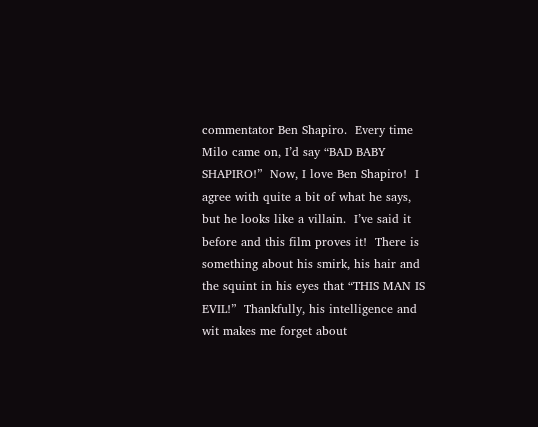commentator Ben Shapiro.  Every time Milo came on, I’d say “BAD BABY SHAPIRO!”  Now, I love Ben Shapiro!  I agree with quite a bit of what he says, but he looks like a villain.  I’ve said it before and this film proves it!  There is something about his smirk, his hair and the squint in his eyes that “THIS MAN IS EVIL!”  Thankfully, his intelligence and wit makes me forget about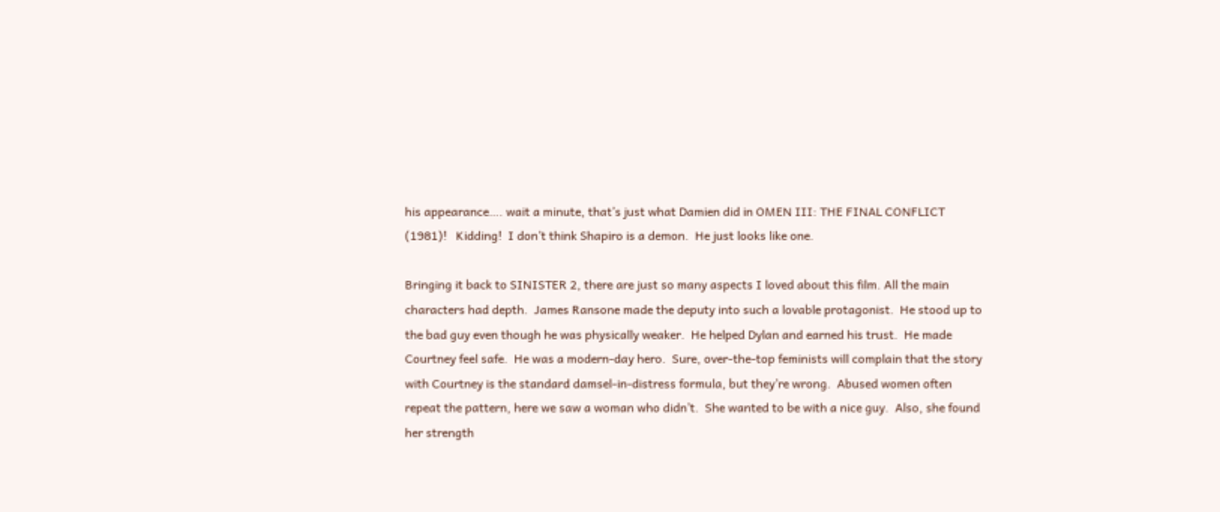his appearance…. wait a minute, that’s just what Damien did in OMEN III: THE FINAL CONFLICT (1981)!   Kidding!  I don’t think Shapiro is a demon.  He just looks like one.

Bringing it back to SINISTER 2, there are just so many aspects I loved about this film. All the main characters had depth.  James Ransone made the deputy into such a lovable protagonist.  He stood up to the bad guy even though he was physically weaker.  He helped Dylan and earned his trust.  He made Courtney feel safe.  He was a modern-day hero.  Sure, over-the-top feminists will complain that the story with Courtney is the standard damsel-in-distress formula, but they’re wrong.  Abused women often repeat the pattern, here we saw a woman who didn’t.  She wanted to be with a nice guy.  Also, she found her strength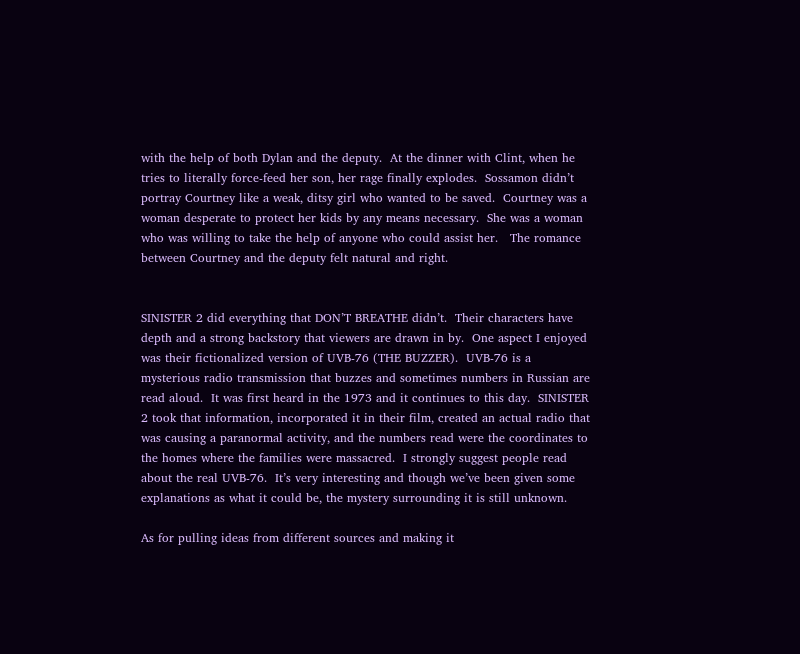with the help of both Dylan and the deputy.  At the dinner with Clint, when he tries to literally force-feed her son, her rage finally explodes.  Sossamon didn’t portray Courtney like a weak, ditsy girl who wanted to be saved.  Courtney was a woman desperate to protect her kids by any means necessary.  She was a woman who was willing to take the help of anyone who could assist her.   The romance between Courtney and the deputy felt natural and right.


SINISTER 2 did everything that DON’T BREATHE didn’t.  Their characters have depth and a strong backstory that viewers are drawn in by.  One aspect I enjoyed was their fictionalized version of UVB-76 (THE BUZZER).  UVB-76 is a mysterious radio transmission that buzzes and sometimes numbers in Russian are read aloud.  It was first heard in the 1973 and it continues to this day.  SINISTER 2 took that information, incorporated it in their film, created an actual radio that was causing a paranormal activity, and the numbers read were the coordinates to the homes where the families were massacred.  I strongly suggest people read about the real UVB-76.  It’s very interesting and though we’ve been given some explanations as what it could be, the mystery surrounding it is still unknown.

As for pulling ideas from different sources and making it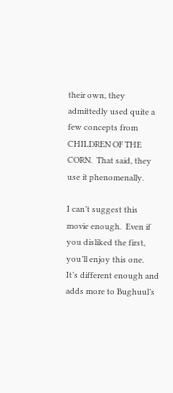their own, they admittedly used quite a few concepts from CHILDREN OF THE CORN.  That said, they use it phenomenally.

I can’t suggest this movie enough.  Even if you disliked the first, you’ll enjoy this one.  It’s different enough and adds more to Bughuul’s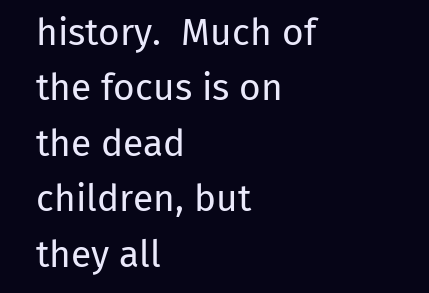history.  Much of the focus is on the dead children, but they all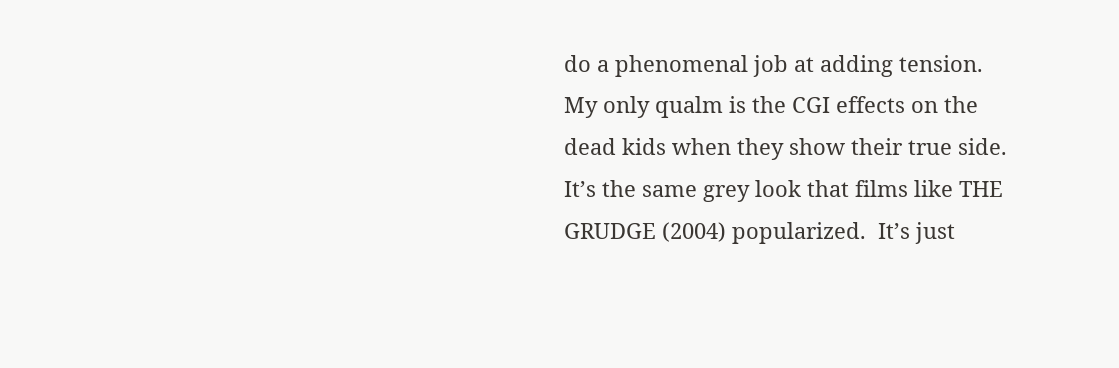do a phenomenal job at adding tension.  My only qualm is the CGI effects on the dead kids when they show their true side. It’s the same grey look that films like THE GRUDGE (2004) popularized.  It’s just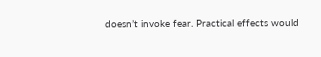doesn’t invoke fear. Practical effects would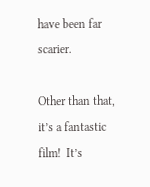have been far scarier.

Other than that, it’s a fantastic film!  It’s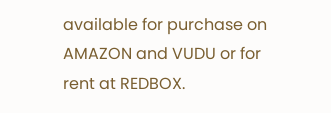available for purchase on AMAZON and VUDU or for rent at REDBOX.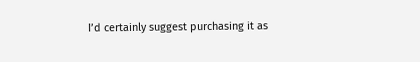I’d certainly suggest purchasing it as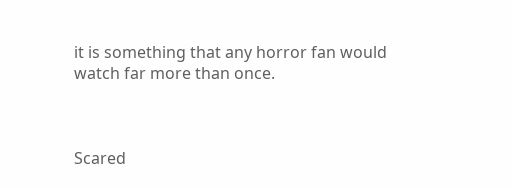it is something that any horror fan would watch far more than once.



Scared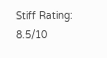Stiff Rating:  8.5/10